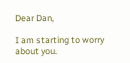Dear Dan,

I am starting to worry about you.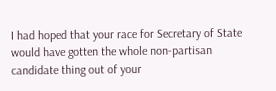I had hoped that your race for Secretary of State would have gotten the whole non-partisan candidate thing out of your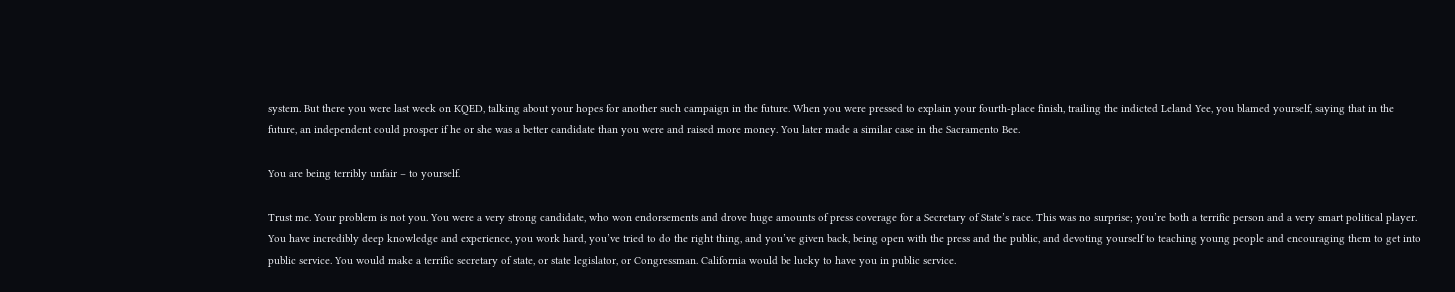system. But there you were last week on KQED, talking about your hopes for another such campaign in the future. When you were pressed to explain your fourth-place finish, trailing the indicted Leland Yee, you blamed yourself, saying that in the future, an independent could prosper if he or she was a better candidate than you were and raised more money. You later made a similar case in the Sacramento Bee.

You are being terribly unfair – to yourself.

Trust me. Your problem is not you. You were a very strong candidate, who won endorsements and drove huge amounts of press coverage for a Secretary of State’s race. This was no surprise; you’re both a terrific person and a very smart political player. You have incredibly deep knowledge and experience, you work hard, you’ve tried to do the right thing, and you’ve given back, being open with the press and the public, and devoting yourself to teaching young people and encouraging them to get into public service. You would make a terrific secretary of state, or state legislator, or Congressman. California would be lucky to have you in public service.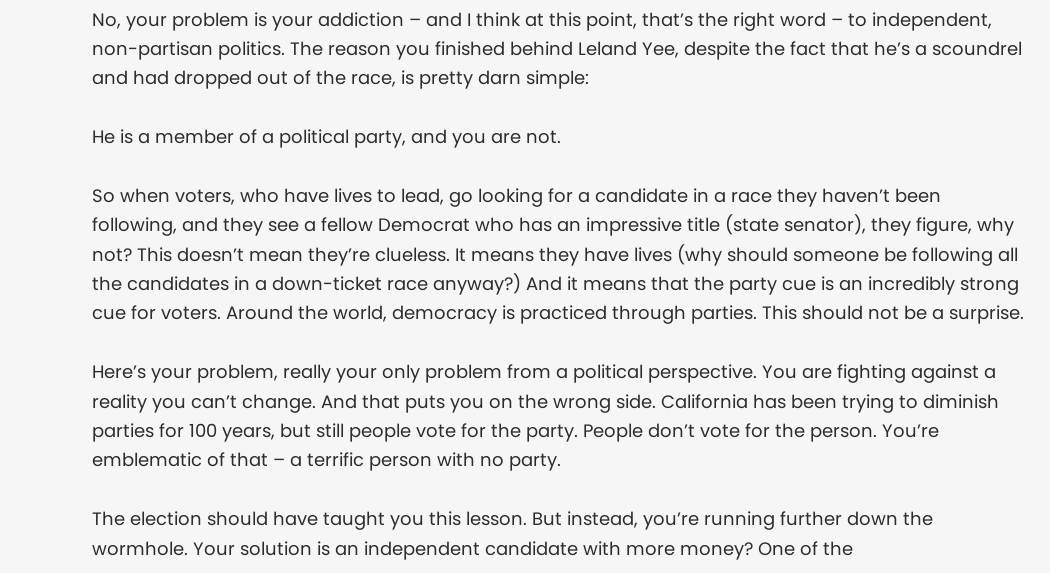No, your problem is your addiction – and I think at this point, that’s the right word – to independent, non-partisan politics. The reason you finished behind Leland Yee, despite the fact that he’s a scoundrel and had dropped out of the race, is pretty darn simple:

He is a member of a political party, and you are not.

So when voters, who have lives to lead, go looking for a candidate in a race they haven’t been following, and they see a fellow Democrat who has an impressive title (state senator), they figure, why not? This doesn’t mean they’re clueless. It means they have lives (why should someone be following all the candidates in a down-ticket race anyway?) And it means that the party cue is an incredibly strong cue for voters. Around the world, democracy is practiced through parties. This should not be a surprise.

Here’s your problem, really your only problem from a political perspective. You are fighting against a reality you can’t change. And that puts you on the wrong side. California has been trying to diminish parties for 100 years, but still people vote for the party. People don’t vote for the person. You’re emblematic of that – a terrific person with no party.

The election should have taught you this lesson. But instead, you’re running further down the wormhole. Your solution is an independent candidate with more money? One of the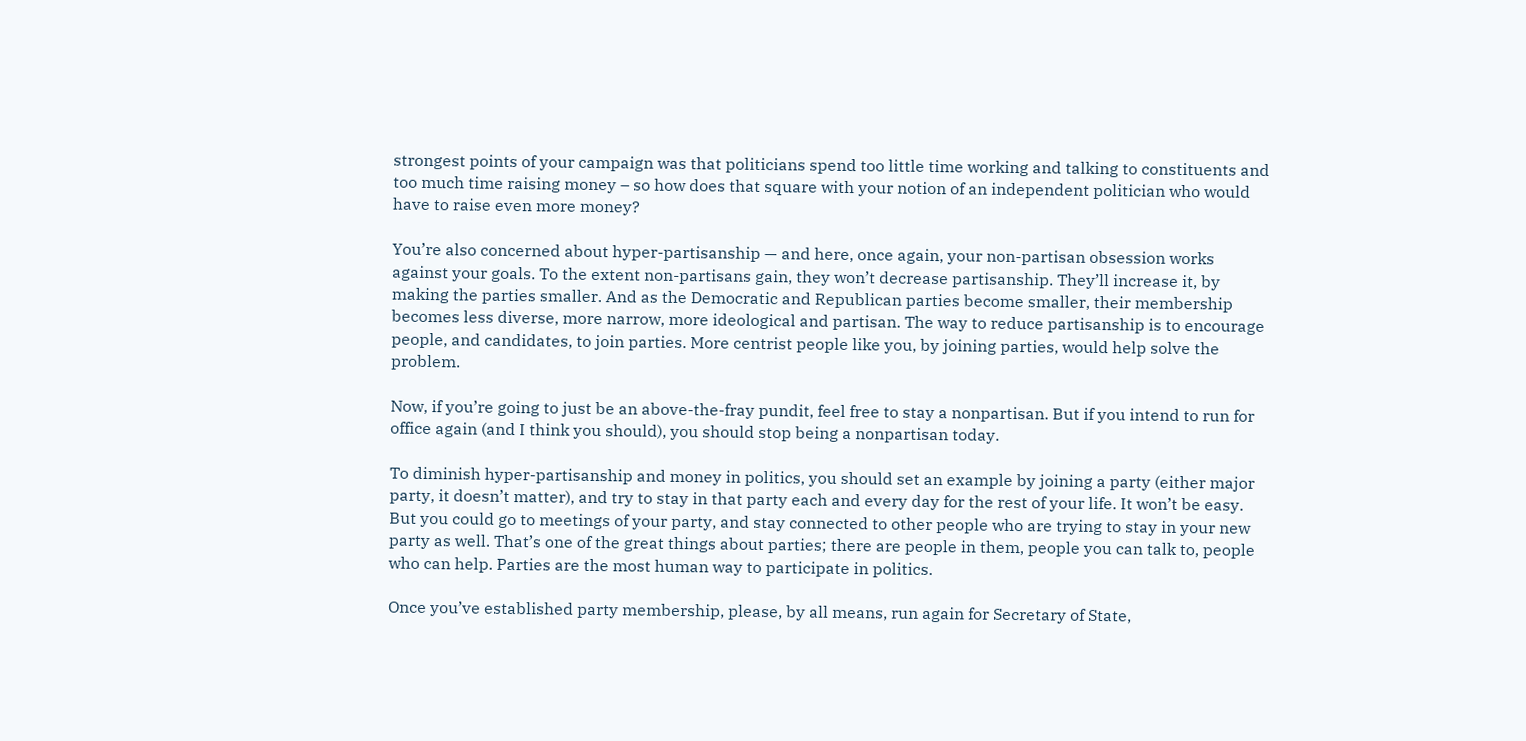strongest points of your campaign was that politicians spend too little time working and talking to constituents and too much time raising money – so how does that square with your notion of an independent politician who would have to raise even more money?

You’re also concerned about hyper-partisanship — and here, once again, your non-partisan obsession works against your goals. To the extent non-partisans gain, they won’t decrease partisanship. They’ll increase it, by making the parties smaller. And as the Democratic and Republican parties become smaller, their membership becomes less diverse, more narrow, more ideological and partisan. The way to reduce partisanship is to encourage people, and candidates, to join parties. More centrist people like you, by joining parties, would help solve the problem.

Now, if you’re going to just be an above-the-fray pundit, feel free to stay a nonpartisan. But if you intend to run for office again (and I think you should), you should stop being a nonpartisan today.

To diminish hyper-partisanship and money in politics, you should set an example by joining a party (either major party, it doesn’t matter), and try to stay in that party each and every day for the rest of your life. It won’t be easy. But you could go to meetings of your party, and stay connected to other people who are trying to stay in your new party as well. That’s one of the great things about parties; there are people in them, people you can talk to, people who can help. Parties are the most human way to participate in politics.

Once you’ve established party membership, please, by all means, run again for Secretary of State,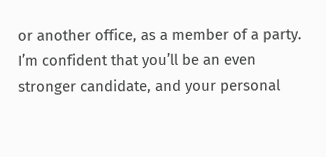or another office, as a member of a party. I’m confident that you’ll be an even stronger candidate, and your personal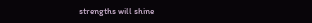strengths will shine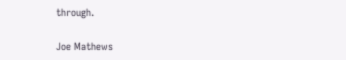through.

Joe Mathews